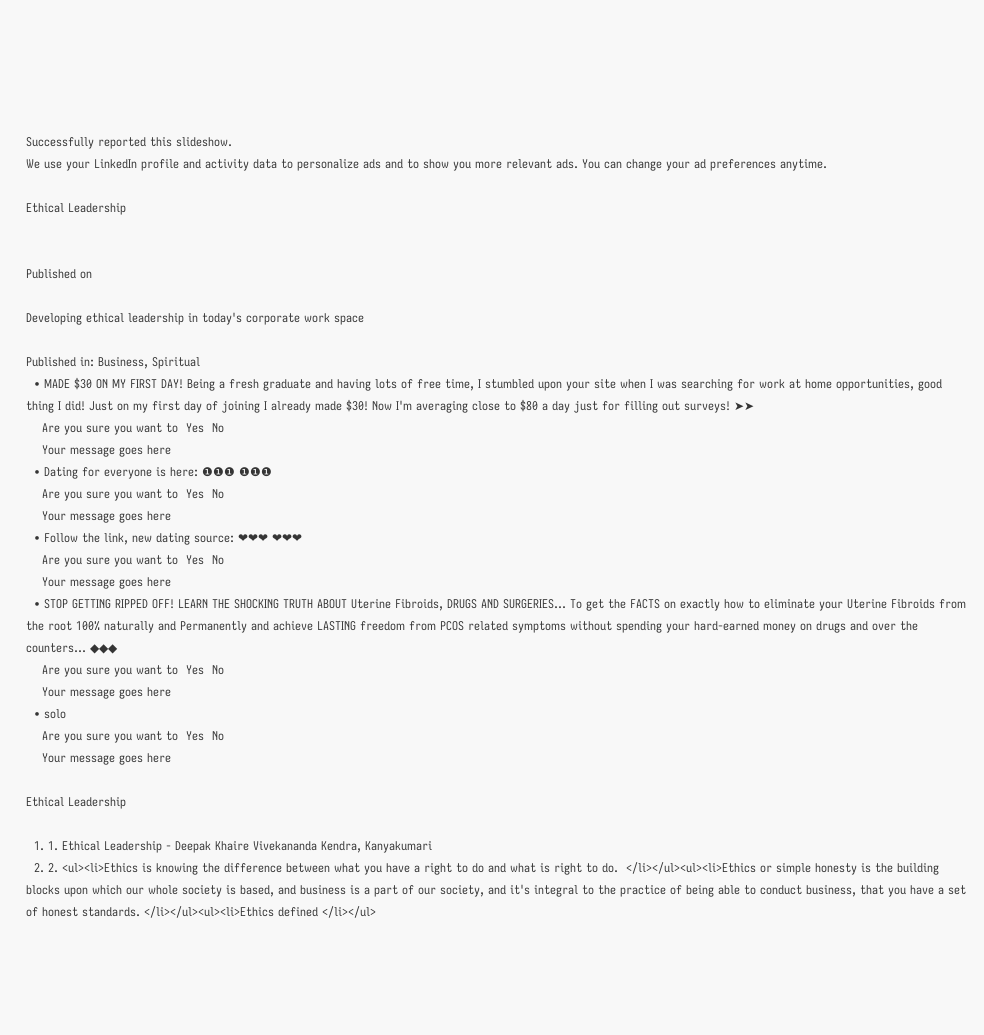Successfully reported this slideshow.
We use your LinkedIn profile and activity data to personalize ads and to show you more relevant ads. You can change your ad preferences anytime.

Ethical Leadership


Published on

Developing ethical leadership in today's corporate work space

Published in: Business, Spiritual
  • MADE $30 ON MY FIRST DAY! Being a fresh graduate and having lots of free time, I stumbled upon your site when I was searching for work at home opportunities, good thing I did! Just on my first day of joining I already made $30! Now I'm averaging close to $80 a day just for filling out surveys! ➤➤
    Are you sure you want to  Yes  No
    Your message goes here
  • Dating for everyone is here: ❶❶❶ ❶❶❶
    Are you sure you want to  Yes  No
    Your message goes here
  • Follow the link, new dating source: ❤❤❤ ❤❤❤
    Are you sure you want to  Yes  No
    Your message goes here
  • STOP GETTING RIPPED OFF! LEARN THE SHOCKING TRUTH ABOUT Uterine Fibroids, DRUGS AND SURGERIES... To get the FACTS on exactly how to eliminate your Uterine Fibroids from the root 100% naturally and Permanently and achieve LASTING freedom from PCOS related symptoms without spending your hard-earned money on drugs and over the counters... ◆◆◆
    Are you sure you want to  Yes  No
    Your message goes here
  • solo
    Are you sure you want to  Yes  No
    Your message goes here

Ethical Leadership

  1. 1. Ethical Leadership - Deepak Khaire Vivekananda Kendra, Kanyakumari
  2. 2. <ul><li>Ethics is knowing the difference between what you have a right to do and what is right to do.  </li></ul><ul><li>Ethics or simple honesty is the building blocks upon which our whole society is based, and business is a part of our society, and it's integral to the practice of being able to conduct business, that you have a set of honest standards. </li></ul><ul><li>Ethics defined </li></ul>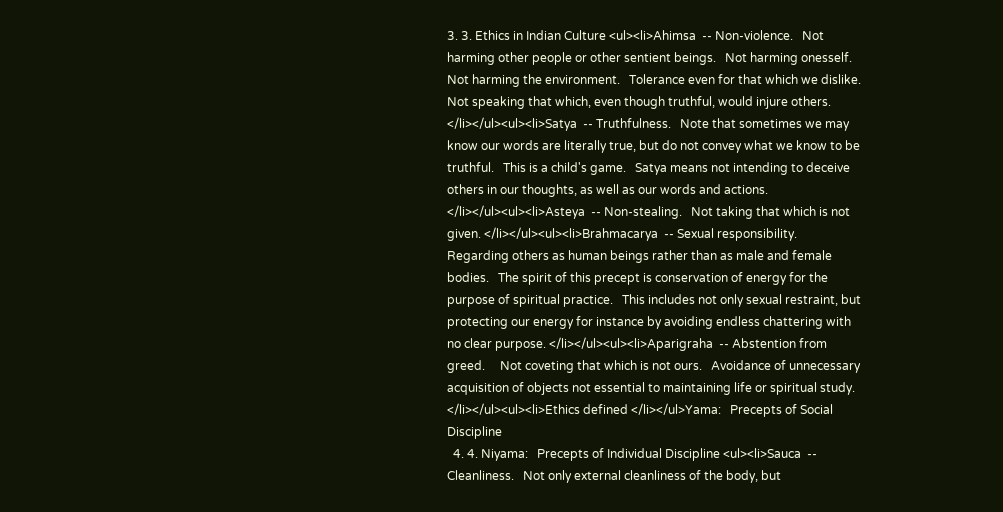3. 3. Ethics in Indian Culture <ul><li>Ahimsa  -- Non-violence.   Not harming other people or other sentient beings.   Not harming onesself.   Not harming the environment.   Tolerance even for that which we dislike.   Not speaking that which, even though truthful, would injure others. </li></ul><ul><li>Satya  -- Truthfulness.   Note that sometimes we may know our words are literally true, but do not convey what we know to be truthful.   This is a child's game.   Satya means not intending to deceive others in our thoughts, as well as our words and actions. </li></ul><ul><li>Asteya  -- Non-stealing.   Not taking that which is not given. </li></ul><ul><li>Brahmacarya  -- Sexual responsibility.   Regarding others as human beings rather than as male and female bodies.   The spirit of this precept is conservation of energy for the purpose of spiritual practice.   This includes not only sexual restraint, but protecting our energy for instance by avoiding endless chattering with no clear purpose. </li></ul><ul><li>Aparigraha  -- Abstention from greed.     Not coveting that which is not ours.   Avoidance of unnecessary acquisition of objects not essential to maintaining life or spiritual study. </li></ul><ul><li>Ethics defined </li></ul>Yama:   Precepts of Social Discipline
  4. 4. Niyama:   Precepts of Individual Discipline <ul><li>Sauca  -- Cleanliness.   Not only external cleanliness of the body, but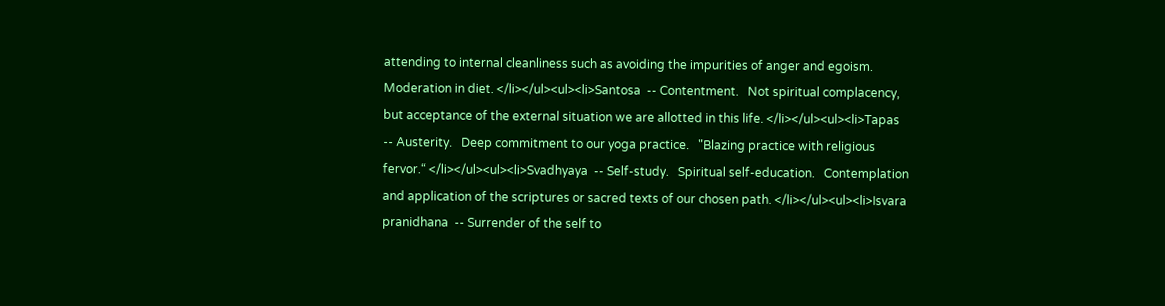attending to internal cleanliness such as avoiding the impurities of anger and egoism.   Moderation in diet. </li></ul><ul><li>Santosa  -- Contentment.   Not spiritual complacency, but acceptance of the external situation we are allotted in this life. </li></ul><ul><li>Tapas  -- Austerity.   Deep commitment to our yoga practice.   "Blazing practice with religious fervor.“ </li></ul><ul><li>Svadhyaya  -- Self-study.   Spiritual self-education.   Contemplation and application of the scriptures or sacred texts of our chosen path. </li></ul><ul><li>Isvara pranidhana  -- Surrender of the self to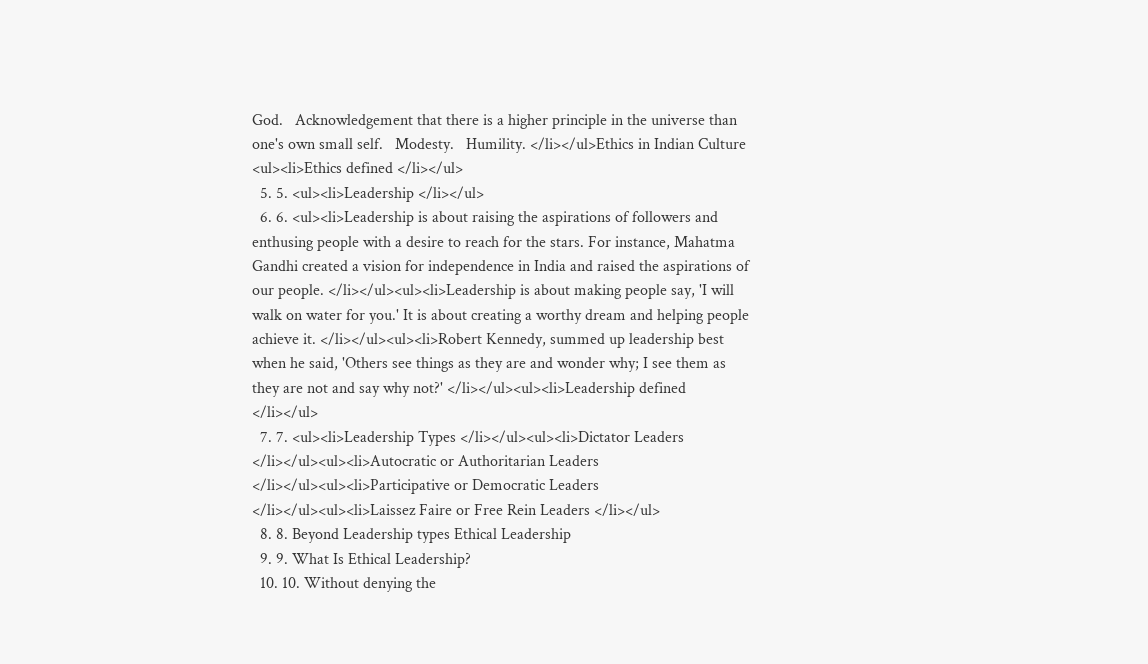God.   Acknowledgement that there is a higher principle in the universe than one's own small self.   Modesty.   Humility. </li></ul>Ethics in Indian Culture <ul><li>Ethics defined </li></ul>
  5. 5. <ul><li>Leadership </li></ul>
  6. 6. <ul><li>Leadership is about raising the aspirations of followers and enthusing people with a desire to reach for the stars. For instance, Mahatma Gandhi created a vision for independence in India and raised the aspirations of our people. </li></ul><ul><li>Leadership is about making people say, 'I will walk on water for you.' It is about creating a worthy dream and helping people achieve it. </li></ul><ul><li>Robert Kennedy, summed up leadership best when he said, 'Others see things as they are and wonder why; I see them as they are not and say why not?' </li></ul><ul><li>Leadership defined </li></ul>
  7. 7. <ul><li>Leadership Types </li></ul><ul><li>Dictator Leaders </li></ul><ul><li>Autocratic or Authoritarian Leaders </li></ul><ul><li>Participative or Democratic Leaders </li></ul><ul><li>Laissez Faire or Free Rein Leaders </li></ul>
  8. 8. Beyond Leadership types Ethical Leadership
  9. 9. What Is Ethical Leadership?
  10. 10. Without denying the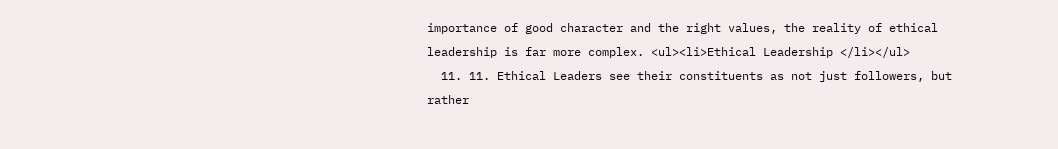importance of good character and the right values, the reality of ethical leadership is far more complex. <ul><li>Ethical Leadership </li></ul>
  11. 11. Ethical Leaders see their constituents as not just followers, but rather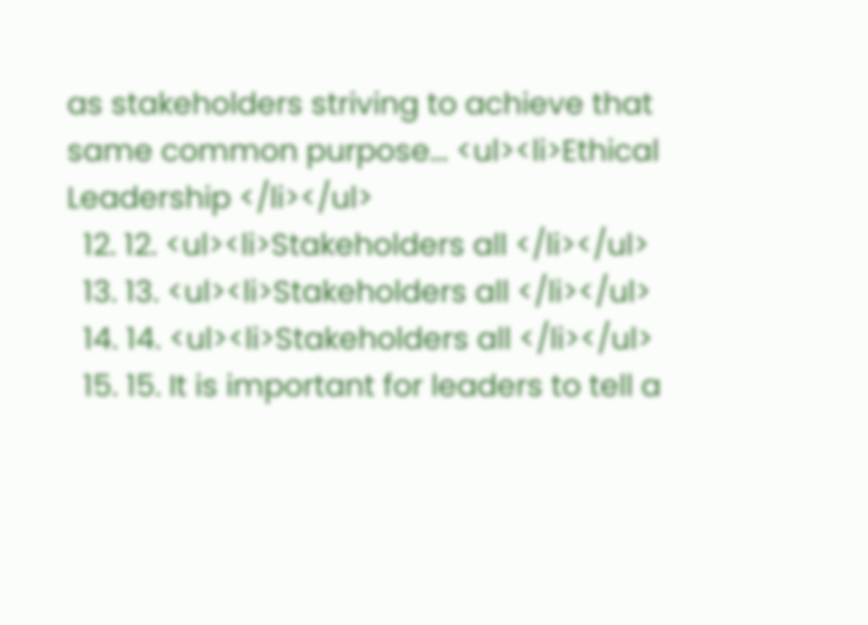as stakeholders striving to achieve that same common purpose... <ul><li>Ethical Leadership </li></ul>
  12. 12. <ul><li>Stakeholders all </li></ul>
  13. 13. <ul><li>Stakeholders all </li></ul>
  14. 14. <ul><li>Stakeholders all </li></ul>
  15. 15. It is important for leaders to tell a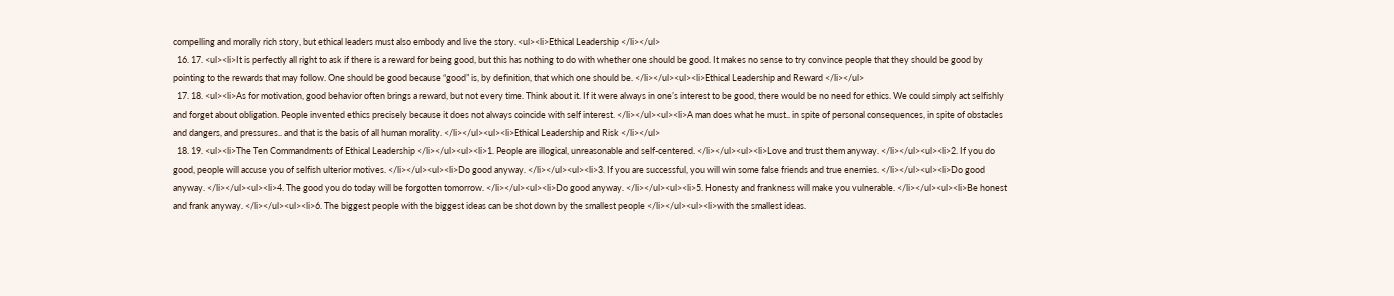compelling and morally rich story, but ethical leaders must also embody and live the story. <ul><li>Ethical Leadership </li></ul>
  16. 17. <ul><li>It is perfectly all right to ask if there is a reward for being good, but this has nothing to do with whether one should be good. It makes no sense to try convince people that they should be good by pointing to the rewards that may follow. One should be good because “good” is, by definition, that which one should be. </li></ul><ul><li>Ethical Leadership and Reward </li></ul>
  17. 18. <ul><li>As for motivation, good behavior often brings a reward, but not every time. Think about it. If it were always in one’s interest to be good, there would be no need for ethics. We could simply act selfishly and forget about obligation. People invented ethics precisely because it does not always coincide with self interest. </li></ul><ul><li>A man does what he must.. in spite of personal consequences, in spite of obstacles and dangers, and pressures.. and that is the basis of all human morality. </li></ul><ul><li>Ethical Leadership and Risk </li></ul>
  18. 19. <ul><li>The Ten Commandments of Ethical Leadership </li></ul><ul><li>1. People are illogical, unreasonable and self-centered. </li></ul><ul><li>Love and trust them anyway. </li></ul><ul><li>2. If you do good, people will accuse you of selfish ulterior motives. </li></ul><ul><li>Do good anyway. </li></ul><ul><li>3. If you are successful, you will win some false friends and true enemies. </li></ul><ul><li>Do good anyway. </li></ul><ul><li>4. The good you do today will be forgotten tomorrow. </li></ul><ul><li>Do good anyway. </li></ul><ul><li>5. Honesty and frankness will make you vulnerable. </li></ul><ul><li>Be honest and frank anyway. </li></ul><ul><li>6. The biggest people with the biggest ideas can be shot down by the smallest people </li></ul><ul><li>with the smallest ideas.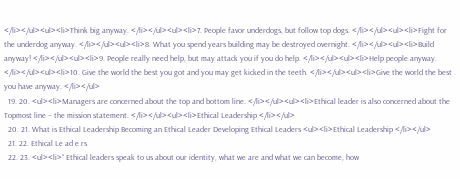</li></ul><ul><li>Think big anyway. </li></ul><ul><li>7. People favor underdogs, but follow top dogs. </li></ul><ul><li>Fight for the underdog anyway. </li></ul><ul><li>8. What you spend years building may be destroyed overnight. </li></ul><ul><li>Build anyway! </li></ul><ul><li>9. People really need help, but may attack you if you do help. </li></ul><ul><li>Help people anyway. </li></ul><ul><li>10. Give the world the best you got and you may get kicked in the teeth. </li></ul><ul><li>Give the world the best you have anyway. </li></ul>
  19. 20. <ul><li>Managers are concerned about the top and bottom line. </li></ul><ul><li>Ethical leader is also concerned about the Topmost line – the mission statement. </li></ul><ul><li>Ethical Leadership </li></ul>
  20. 21. What is Ethical Leadership Becoming an Ethical Leader Developing Ethical Leaders <ul><li>Ethical Leadership </li></ul>
  21. 22. Ethical Le ad e rs
  22. 23. <ul><li>“ Ethical leaders speak to us about our identity, what we are and what we can become, how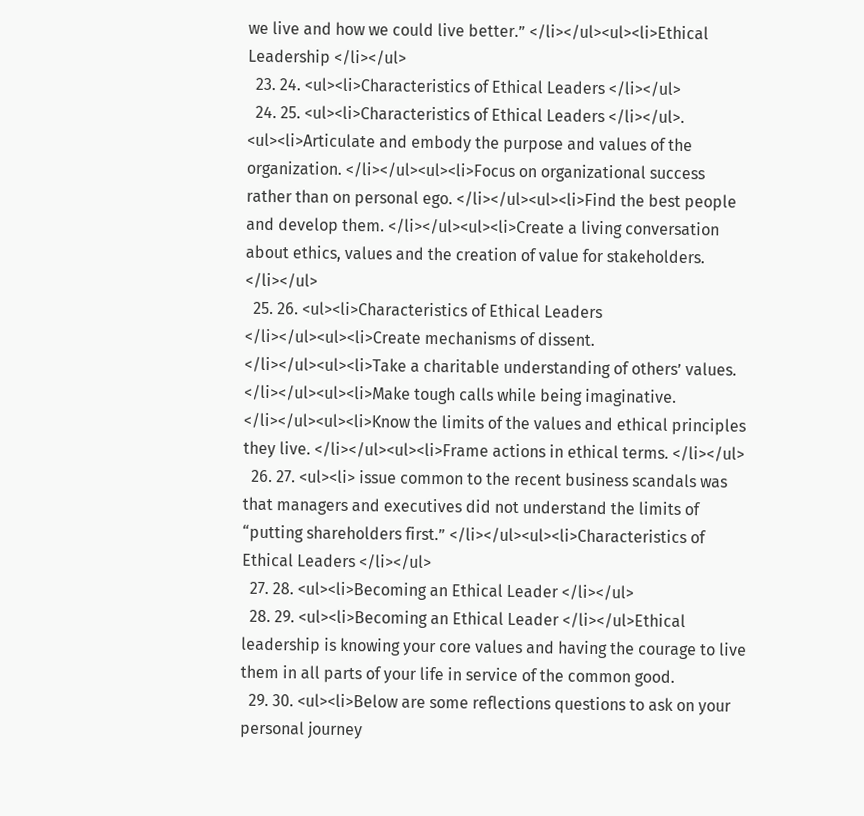we live and how we could live better.” </li></ul><ul><li>Ethical Leadership </li></ul>
  23. 24. <ul><li>Characteristics of Ethical Leaders </li></ul>
  24. 25. <ul><li>Characteristics of Ethical Leaders </li></ul>. <ul><li>Articulate and embody the purpose and values of the organization. </li></ul><ul><li>Focus on organizational success rather than on personal ego. </li></ul><ul><li>Find the best people and develop them. </li></ul><ul><li>Create a living conversation about ethics, values and the creation of value for stakeholders. </li></ul>
  25. 26. <ul><li>Characteristics of Ethical Leaders </li></ul><ul><li>Create mechanisms of dissent. </li></ul><ul><li>Take a charitable understanding of others’ values. </li></ul><ul><li>Make tough calls while being imaginative. </li></ul><ul><li>Know the limits of the values and ethical principles they live. </li></ul><ul><li>Frame actions in ethical terms. </li></ul>
  26. 27. <ul><li> issue common to the recent business scandals was that managers and executives did not understand the limits of “putting shareholders first.” </li></ul><ul><li>Characteristics of Ethical Leaders </li></ul>
  27. 28. <ul><li>Becoming an Ethical Leader </li></ul>
  28. 29. <ul><li>Becoming an Ethical Leader </li></ul>Ethical leadership is knowing your core values and having the courage to live them in all parts of your life in service of the common good.
  29. 30. <ul><li>Below are some reflections questions to ask on your personal journey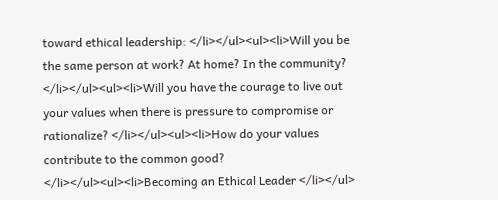toward ethical leadership: </li></ul><ul><li>Will you be the same person at work? At home? In the community? </li></ul><ul><li>Will you have the courage to live out your values when there is pressure to compromise or rationalize? </li></ul><ul><li>How do your values contribute to the common good? </li></ul><ul><li>Becoming an Ethical Leader </li></ul>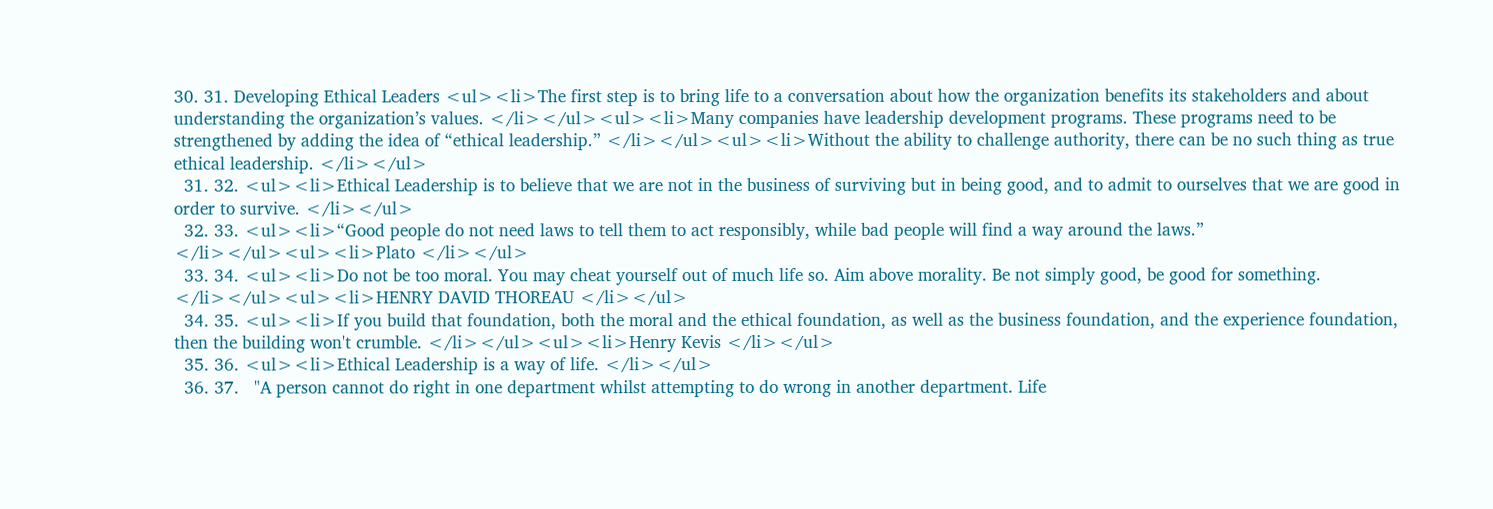30. 31. Developing Ethical Leaders <ul><li>The first step is to bring life to a conversation about how the organization benefits its stakeholders and about understanding the organization’s values. </li></ul><ul><li>Many companies have leadership development programs. These programs need to be strengthened by adding the idea of “ethical leadership.” </li></ul><ul><li>Without the ability to challenge authority, there can be no such thing as true ethical leadership. </li></ul>
  31. 32. <ul><li>Ethical Leadership is to believe that we are not in the business of surviving but in being good, and to admit to ourselves that we are good in order to survive. </li></ul>
  32. 33. <ul><li>“Good people do not need laws to tell them to act responsibly, while bad people will find a way around the laws.” </li></ul><ul><li>Plato </li></ul>
  33. 34. <ul><li>Do not be too moral. You may cheat yourself out of much life so. Aim above morality. Be not simply good, be good for something. </li></ul><ul><li>HENRY DAVID THOREAU </li></ul>
  34. 35. <ul><li>If you build that foundation, both the moral and the ethical foundation, as well as the business foundation, and the experience foundation, then the building won't crumble. </li></ul><ul><li>Henry Kevis </li></ul>
  35. 36. <ul><li>Ethical Leadership is a way of life. </li></ul>
  36. 37.   "A person cannot do right in one department whilst attempting to do wrong in another department. Life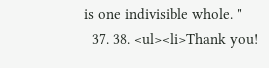is one indivisible whole. "
  37. 38. <ul><li>Thank you!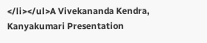</li></ul>A Vivekananda Kendra, Kanyakumari Presentation